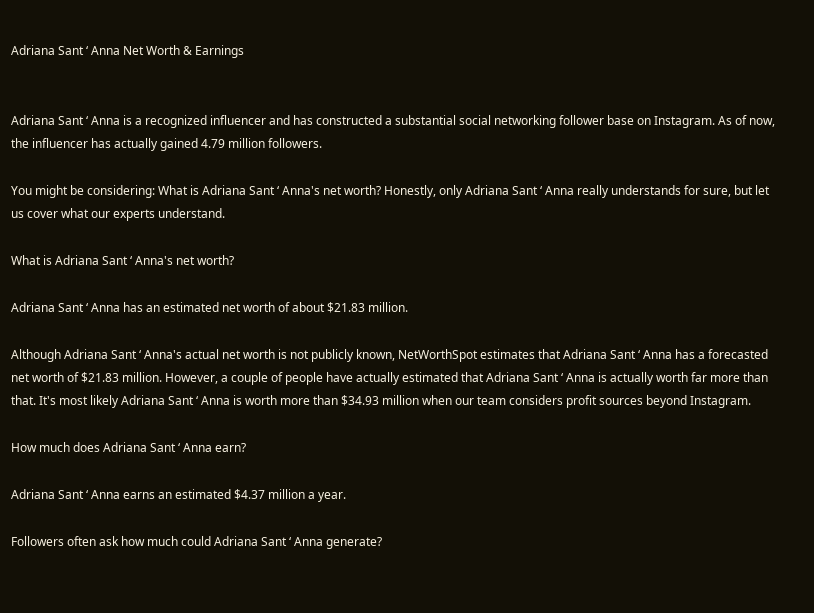Adriana Sant ‘ Anna Net Worth & Earnings


Adriana Sant ‘ Anna is a recognized influencer and has constructed a substantial social networking follower base on Instagram. As of now, the influencer has actually gained 4.79 million followers.

You might be considering: What is Adriana Sant ‘ Anna's net worth? Honestly, only Adriana Sant ‘ Anna really understands for sure, but let us cover what our experts understand.

What is Adriana Sant ‘ Anna's net worth?

Adriana Sant ‘ Anna has an estimated net worth of about $21.83 million.

Although Adriana Sant ‘ Anna's actual net worth is not publicly known, NetWorthSpot estimates that Adriana Sant ‘ Anna has a forecasted net worth of $21.83 million. However, a couple of people have actually estimated that Adriana Sant ‘ Anna is actually worth far more than that. It's most likely Adriana Sant ‘ Anna is worth more than $34.93 million when our team considers profit sources beyond Instagram.

How much does Adriana Sant ‘ Anna earn?

Adriana Sant ‘ Anna earns an estimated $4.37 million a year.

Followers often ask how much could Adriana Sant ‘ Anna generate?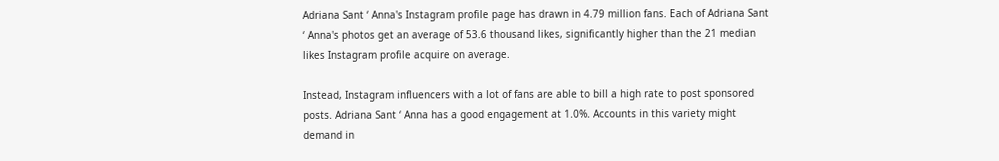Adriana Sant ‘ Anna's Instagram profile page has drawn in 4.79 million fans. Each of Adriana Sant ‘ Anna's photos get an average of 53.6 thousand likes, significantly higher than the 21 median likes Instagram profile acquire on average.

Instead, Instagram influencers with a lot of fans are able to bill a high rate to post sponsored posts. Adriana Sant ‘ Anna has a good engagement at 1.0%. Accounts in this variety might demand in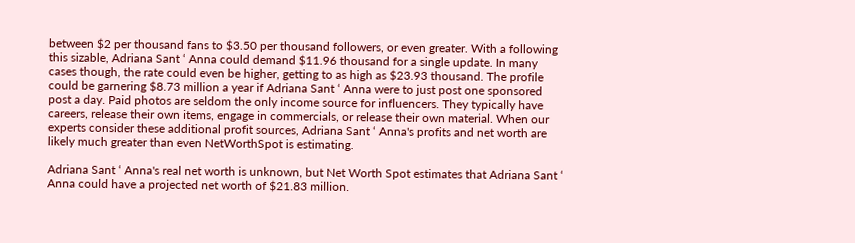between $2 per thousand fans to $3.50 per thousand followers, or even greater. With a following this sizable, Adriana Sant ‘ Anna could demand $11.96 thousand for a single update. In many cases though, the rate could even be higher, getting to as high as $23.93 thousand. The profile could be garnering $8.73 million a year if Adriana Sant ‘ Anna were to just post one sponsored post a day. Paid photos are seldom the only income source for influencers. They typically have careers, release their own items, engage in commercials, or release their own material. When our experts consider these additional profit sources, Adriana Sant ‘ Anna's profits and net worth are likely much greater than even NetWorthSpot is estimating.

Adriana Sant ‘ Anna's real net worth is unknown, but Net Worth Spot estimates that Adriana Sant ‘ Anna could have a projected net worth of $21.83 million.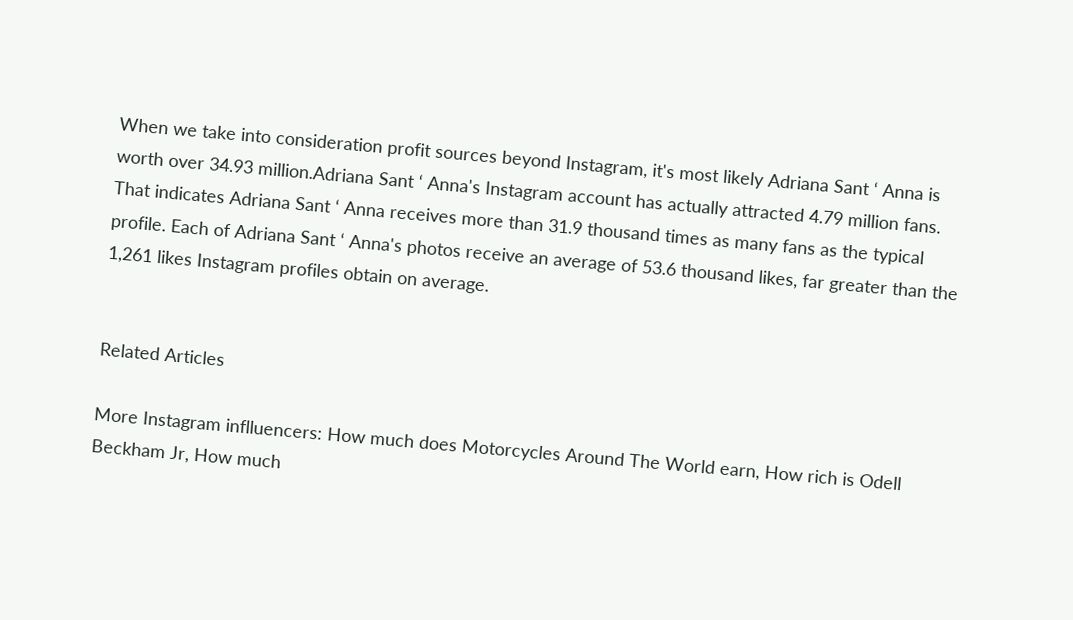When we take into consideration profit sources beyond Instagram, it's most likely Adriana Sant ‘ Anna is worth over 34.93 million.Adriana Sant ‘ Anna's Instagram account has actually attracted 4.79 million fans. That indicates Adriana Sant ‘ Anna receives more than 31.9 thousand times as many fans as the typical profile. Each of Adriana Sant ‘ Anna's photos receive an average of 53.6 thousand likes, far greater than the 1,261 likes Instagram profiles obtain on average.


Related Articles

More Instagram inflluencers: How much does Motorcycles Around The World earn, How rich is Odell Beckham Jr, How much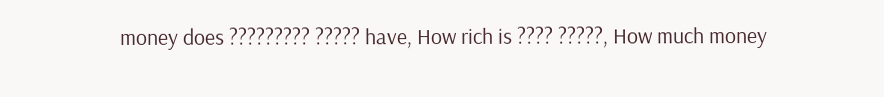money does ????????? ????? have, How rich is ???? ?????, How much money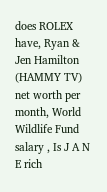does ROLEX have, Ryan & Jen Hamilton (HAMMY TV) net worth per month, World Wildlife Fund salary , Is J A N E rich